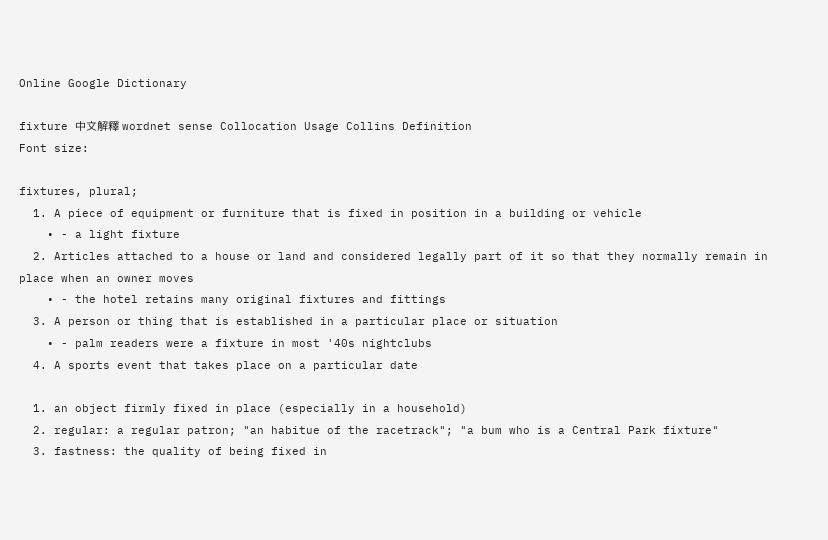Online Google Dictionary

fixture 中文解釋 wordnet sense Collocation Usage Collins Definition
Font size:

fixtures, plural;
  1. A piece of equipment or furniture that is fixed in position in a building or vehicle
    • - a light fixture
  2. Articles attached to a house or land and considered legally part of it so that they normally remain in place when an owner moves
    • - the hotel retains many original fixtures and fittings
  3. A person or thing that is established in a particular place or situation
    • - palm readers were a fixture in most '40s nightclubs
  4. A sports event that takes place on a particular date

  1. an object firmly fixed in place (especially in a household)
  2. regular: a regular patron; "an habitue of the racetrack"; "a bum who is a Central Park fixture"
  3. fastness: the quality of being fixed in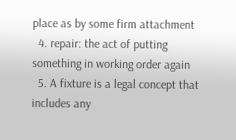place as by some firm attachment
  4. repair: the act of putting something in working order again
  5. A fixture is a legal concept that includes any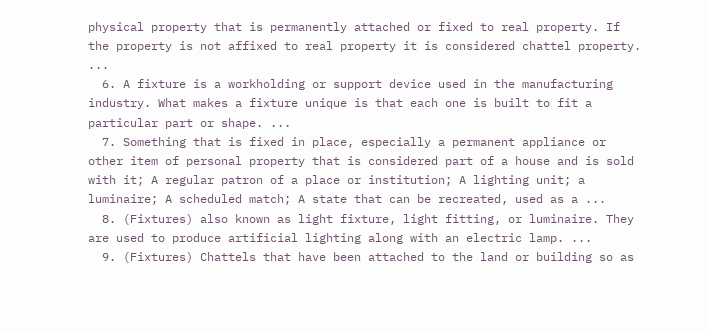physical property that is permanently attached or fixed to real property. If the property is not affixed to real property it is considered chattel property. ...
  6. A fixture is a workholding or support device used in the manufacturing industry. What makes a fixture unique is that each one is built to fit a particular part or shape. ...
  7. Something that is fixed in place, especially a permanent appliance or other item of personal property that is considered part of a house and is sold with it; A regular patron of a place or institution; A lighting unit; a luminaire; A scheduled match; A state that can be recreated, used as a ...
  8. (Fixtures) also known as light fixture, light fitting, or luminaire. They are used to produce artificial lighting along with an electric lamp. ...
  9. (Fixtures) Chattels that have been attached to the land or building so as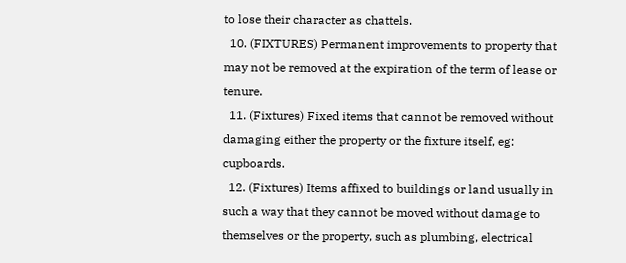to lose their character as chattels.
  10. (FIXTURES) Permanent improvements to property that may not be removed at the expiration of the term of lease or tenure.
  11. (Fixtures) Fixed items that cannot be removed without damaging either the property or the fixture itself, eg: cupboards.
  12. (Fixtures) Items affixed to buildings or land usually in such a way that they cannot be moved without damage to themselves or the property, such as plumbing, electrical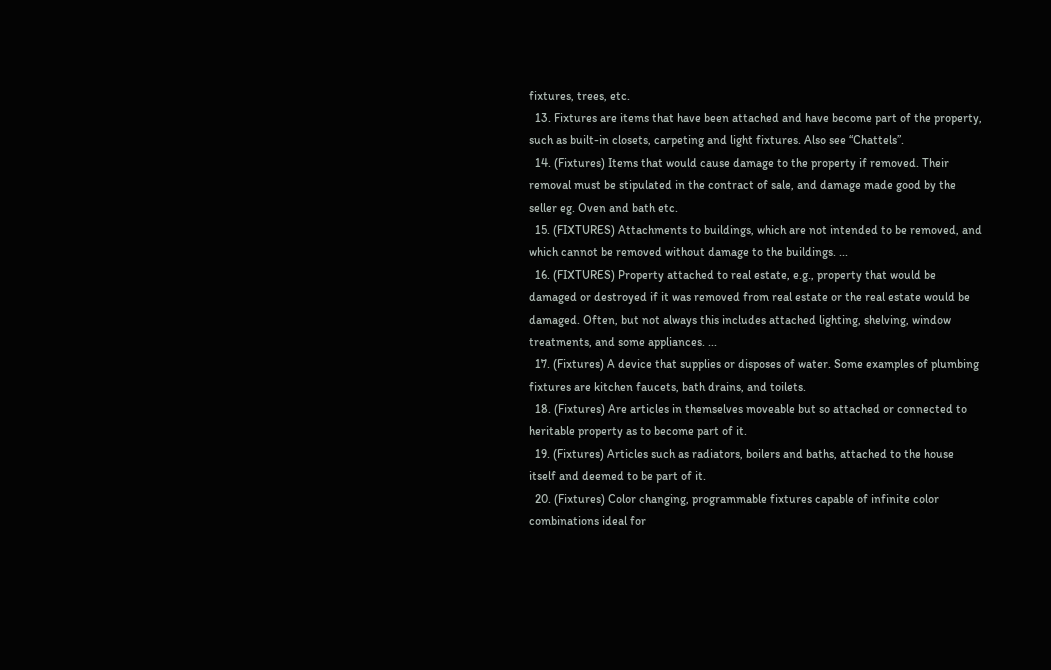fixtures, trees, etc.
  13. Fixtures are items that have been attached and have become part of the property, such as built-in closets, carpeting and light fixtures. Also see “Chattels”.
  14. (Fixtures) Items that would cause damage to the property if removed. Their removal must be stipulated in the contract of sale, and damage made good by the seller eg. Oven and bath etc.
  15. (FIXTURES) Attachments to buildings, which are not intended to be removed, and which cannot be removed without damage to the buildings. ...
  16. (FIXTURES) Property attached to real estate, e.g., property that would be damaged or destroyed if it was removed from real estate or the real estate would be damaged. Often, but not always this includes attached lighting, shelving, window treatments, and some appliances. ...
  17. (Fixtures) A device that supplies or disposes of water. Some examples of plumbing fixtures are kitchen faucets, bath drains, and toilets.
  18. (Fixtures) Are articles in themselves moveable but so attached or connected to heritable property as to become part of it.
  19. (Fixtures) Articles such as radiators, boilers and baths, attached to the house itself and deemed to be part of it.
  20. (Fixtures) Color changing, programmable fixtures capable of infinite color combinations ideal for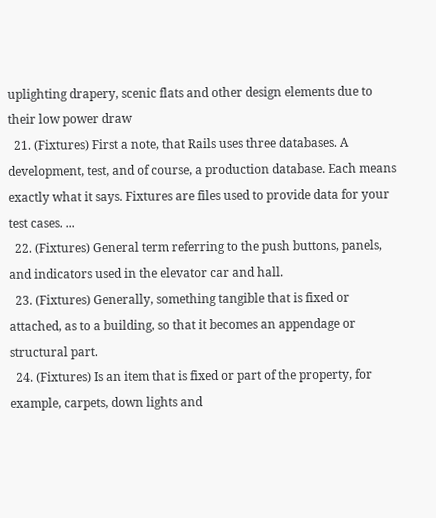uplighting drapery, scenic flats and other design elements due to their low power draw
  21. (Fixtures) First a note, that Rails uses three databases. A development, test, and of course, a production database. Each means exactly what it says. Fixtures are files used to provide data for your test cases. ...
  22. (Fixtures) General term referring to the push buttons, panels, and indicators used in the elevator car and hall.
  23. (Fixtures) Generally, something tangible that is fixed or attached, as to a building, so that it becomes an appendage or structural part.
  24. (Fixtures) Is an item that is fixed or part of the property, for example, carpets, down lights and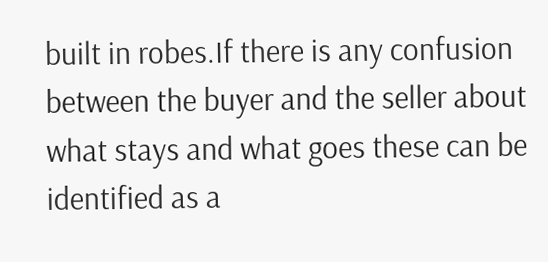built in robes.If there is any confusion between the buyer and the seller about what stays and what goes these can be identified as a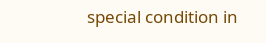special condition in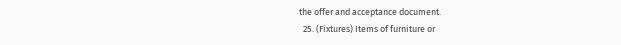the offer and acceptance document.
  25. (Fixtures) Items of furniture or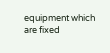equipment which are fixed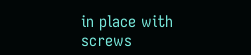in place with screws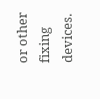or other fixing devices.